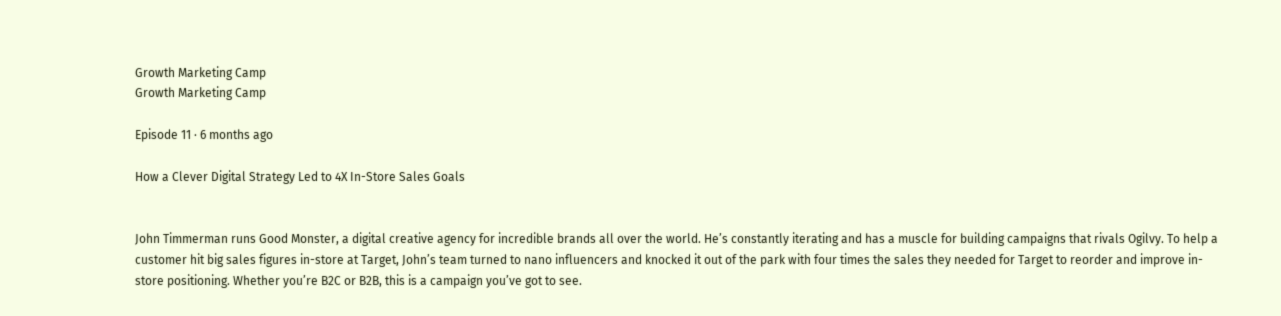Growth Marketing Camp
Growth Marketing Camp

Episode 11 · 6 months ago

How a Clever Digital Strategy Led to 4X In-Store Sales Goals


John Timmerman runs Good Monster, a digital creative agency for incredible brands all over the world. He’s constantly iterating and has a muscle for building campaigns that rivals Ogilvy. To help a customer hit big sales figures in-store at Target, John’s team turned to nano influencers and knocked it out of the park with four times the sales they needed for Target to reorder and improve in-store positioning. Whether you’re B2C or B2B, this is a campaign you’ve got to see.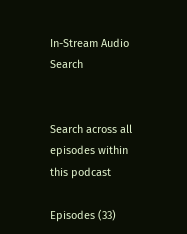In-Stream Audio Search


Search across all episodes within this podcast

Episodes (33)